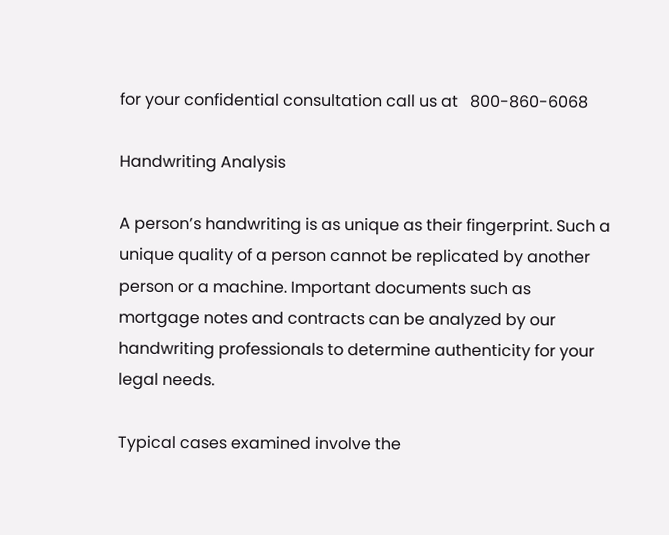for your confidential consultation call us at   800-860-6068

Handwriting Analysis

A person’s handwriting is as unique as their fingerprint. Such a unique quality of a person cannot be replicated by another person or a machine. Important documents such as mortgage notes and contracts can be analyzed by our handwriting professionals to determine authenticity for your legal needs.

Typical cases examined involve the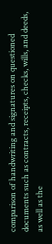comparison of handwriting and signatures on questioned documents such as contracts, receipts, checks, wills, and deeds, as well as the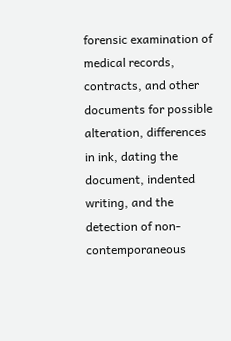forensic examination of medical records, contracts, and other documents for possible alteration, differences in ink, dating the document, indented writing, and the detection of non-contemporaneous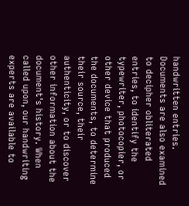handwritten entries. Documents are also examined to decipher obliterated entries, to identify the typewriter, photocopier, or other device that produced the documents, to determine their source, their authenticity, or to discover other information about the document's history. When called upon, our handwriting experts are available to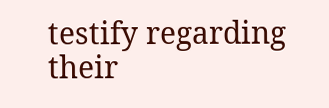testify regarding their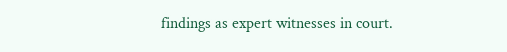findings as expert witnesses in court.